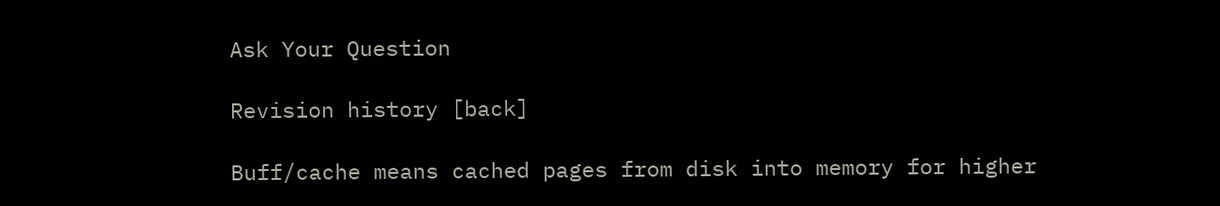Ask Your Question

Revision history [back]

Buff/cache means cached pages from disk into memory for higher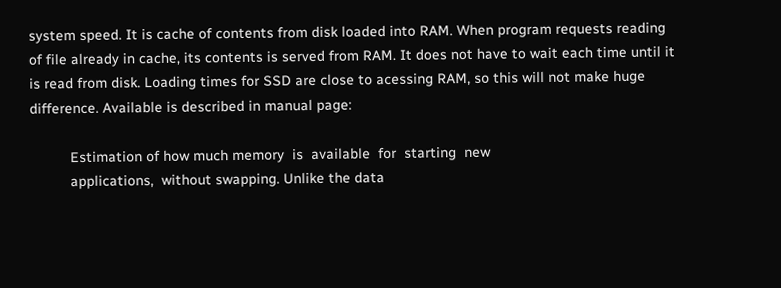system speed. It is cache of contents from disk loaded into RAM. When program requests reading of file already in cache, its contents is served from RAM. It does not have to wait each time until it is read from disk. Loading times for SSD are close to acessing RAM, so this will not make huge difference. Available is described in manual page:

          Estimation of how much memory  is  available  for  starting  new
          applications,  without swapping. Unlike the data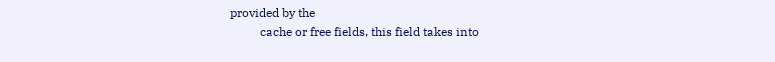provided by the
          cache or free fields, this field takes into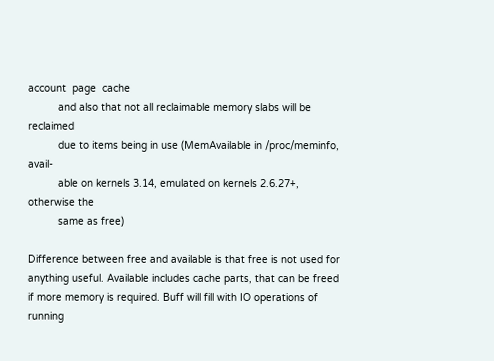account  page  cache
          and also that not all reclaimable memory slabs will be reclaimed
          due to items being in use (MemAvailable in /proc/meminfo, avail‐
          able on kernels 3.14, emulated on kernels 2.6.27+, otherwise the
          same as free)

Difference between free and available is that free is not used for anything useful. Available includes cache parts, that can be freed if more memory is required. Buff will fill with IO operations of running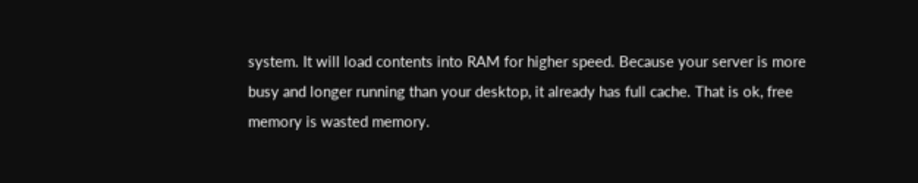system. It will load contents into RAM for higher speed. Because your server is more busy and longer running than your desktop, it already has full cache. That is ok, free memory is wasted memory.